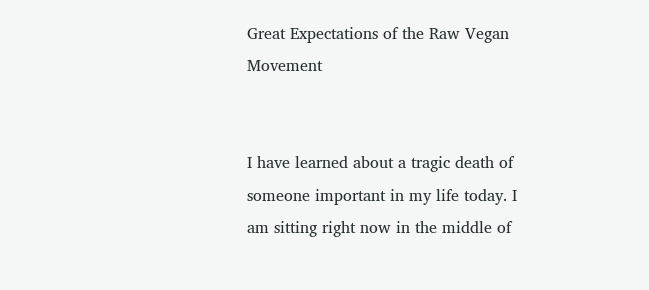Great Expectations of the Raw Vegan Movement


I have learned about a tragic death of someone important in my life today. I am sitting right now in the middle of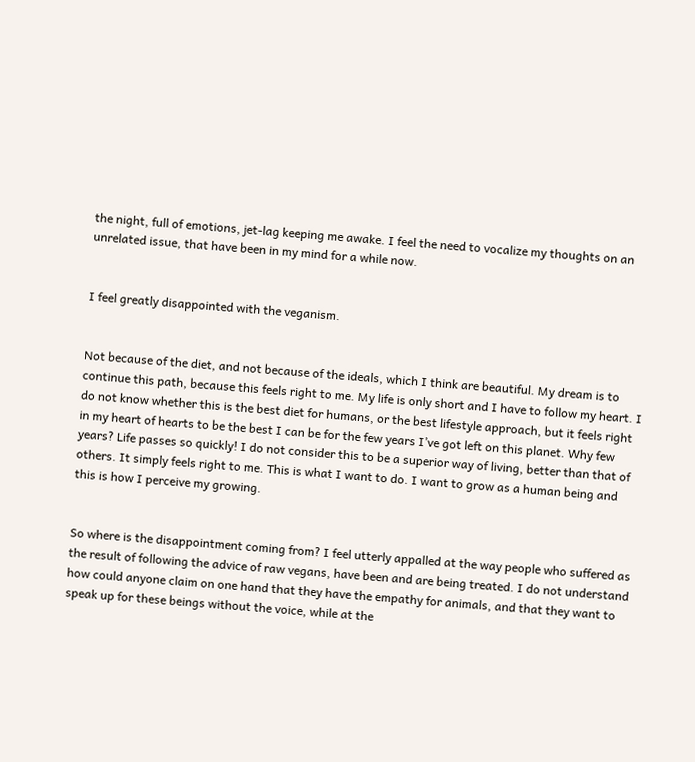the night, full of emotions, jet-lag keeping me awake. I feel the need to vocalize my thoughts on an unrelated issue, that have been in my mind for a while now.


I feel greatly disappointed with the veganism.


Not because of the diet, and not because of the ideals, which I think are beautiful. My dream is to continue this path, because this feels right to me. My life is only short and I have to follow my heart. I do not know whether this is the best diet for humans, or the best lifestyle approach, but it feels right in my heart of hearts to be the best I can be for the few years I’ve got left on this planet. Why few years? Life passes so quickly! I do not consider this to be a superior way of living, better than that of others. It simply feels right to me. This is what I want to do. I want to grow as a human being and this is how I perceive my growing.


So where is the disappointment coming from? I feel utterly appalled at the way people who suffered as the result of following the advice of raw vegans, have been and are being treated. I do not understand how could anyone claim on one hand that they have the empathy for animals, and that they want to speak up for these beings without the voice, while at the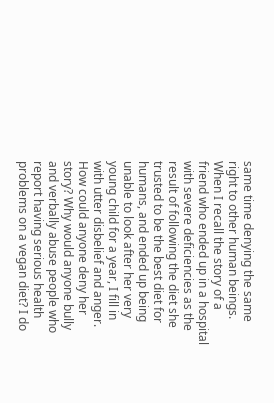same time denying the same right to other human beings. When I recall the story of a friend who ended up in a hospital with severe deficiencies as the result of following the diet she trusted to be the best diet for humans, and ended up being unable to look after her very young child for a year, I fill in with utter disbelief and anger. How could anyone deny her story? Why would anyone bully and verbally abuse people who report having serious health problems on a vegan diet? I do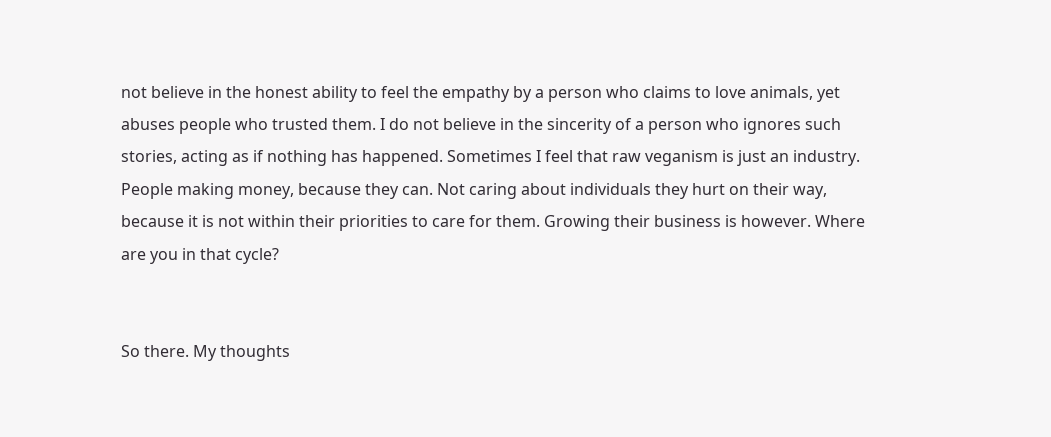not believe in the honest ability to feel the empathy by a person who claims to love animals, yet abuses people who trusted them. I do not believe in the sincerity of a person who ignores such stories, acting as if nothing has happened. Sometimes I feel that raw veganism is just an industry. People making money, because they can. Not caring about individuals they hurt on their way, because it is not within their priorities to care for them. Growing their business is however. Where are you in that cycle?


So there. My thoughts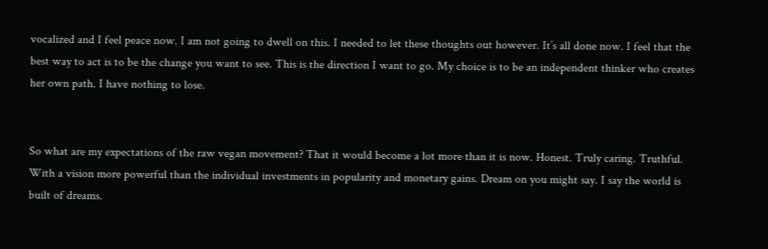vocalized and I feel peace now. I am not going to dwell on this. I needed to let these thoughts out however. It’s all done now. I feel that the best way to act is to be the change you want to see. This is the direction I want to go. My choice is to be an independent thinker who creates her own path. I have nothing to lose.


So what are my expectations of the raw vegan movement? That it would become a lot more than it is now. Honest. Truly caring. Truthful. With a vision more powerful than the individual investments in popularity and monetary gains. Dream on you might say. I say the world is built of dreams.